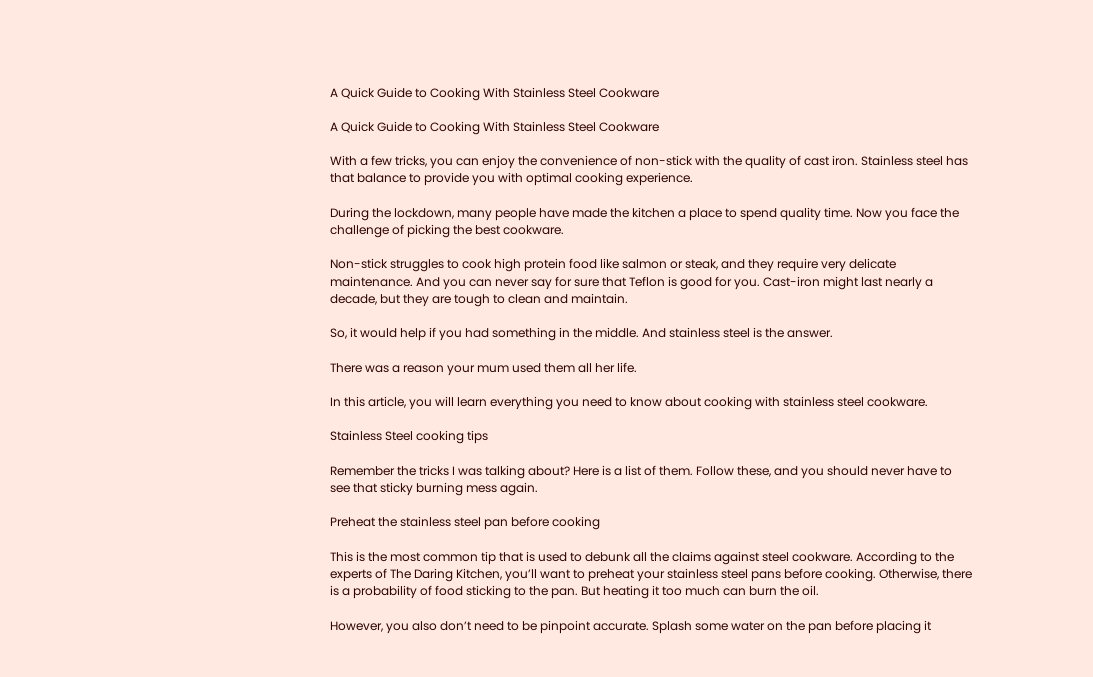A Quick Guide to Cooking With Stainless Steel Cookware

A Quick Guide to Cooking With Stainless Steel Cookware

With a few tricks, you can enjoy the convenience of non-stick with the quality of cast iron. Stainless steel has that balance to provide you with optimal cooking experience.

During the lockdown, many people have made the kitchen a place to spend quality time. Now you face the challenge of picking the best cookware.

Non-stick struggles to cook high protein food like salmon or steak, and they require very delicate maintenance. And you can never say for sure that Teflon is good for you. Cast-iron might last nearly a decade, but they are tough to clean and maintain.

So, it would help if you had something in the middle. And stainless steel is the answer.

There was a reason your mum used them all her life.

In this article, you will learn everything you need to know about cooking with stainless steel cookware.

Stainless Steel cooking tips

Remember the tricks I was talking about? Here is a list of them. Follow these, and you should never have to see that sticky burning mess again.

Preheat the stainless steel pan before cooking

This is the most common tip that is used to debunk all the claims against steel cookware. According to the experts of The Daring Kitchen, you’ll want to preheat your stainless steel pans before cooking. Otherwise, there is a probability of food sticking to the pan. But heating it too much can burn the oil.

However, you also don’t need to be pinpoint accurate. Splash some water on the pan before placing it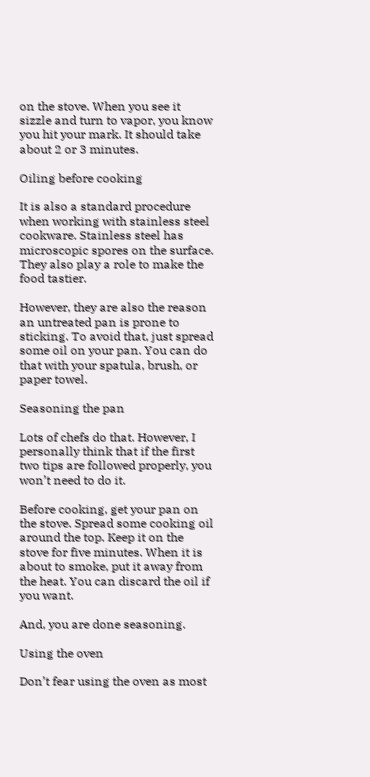on the stove. When you see it sizzle and turn to vapor, you know you hit your mark. It should take about 2 or 3 minutes.

Oiling before cooking

It is also a standard procedure when working with stainless steel cookware. Stainless steel has microscopic spores on the surface. They also play a role to make the food tastier.

However, they are also the reason an untreated pan is prone to sticking. To avoid that, just spread some oil on your pan. You can do that with your spatula, brush, or paper towel.

Seasoning the pan

Lots of chefs do that. However, I personally think that if the first two tips are followed properly, you won’t need to do it.

Before cooking, get your pan on the stove. Spread some cooking oil around the top. Keep it on the stove for five minutes. When it is about to smoke, put it away from the heat. You can discard the oil if you want.

And, you are done seasoning.

Using the oven

Don’t fear using the oven as most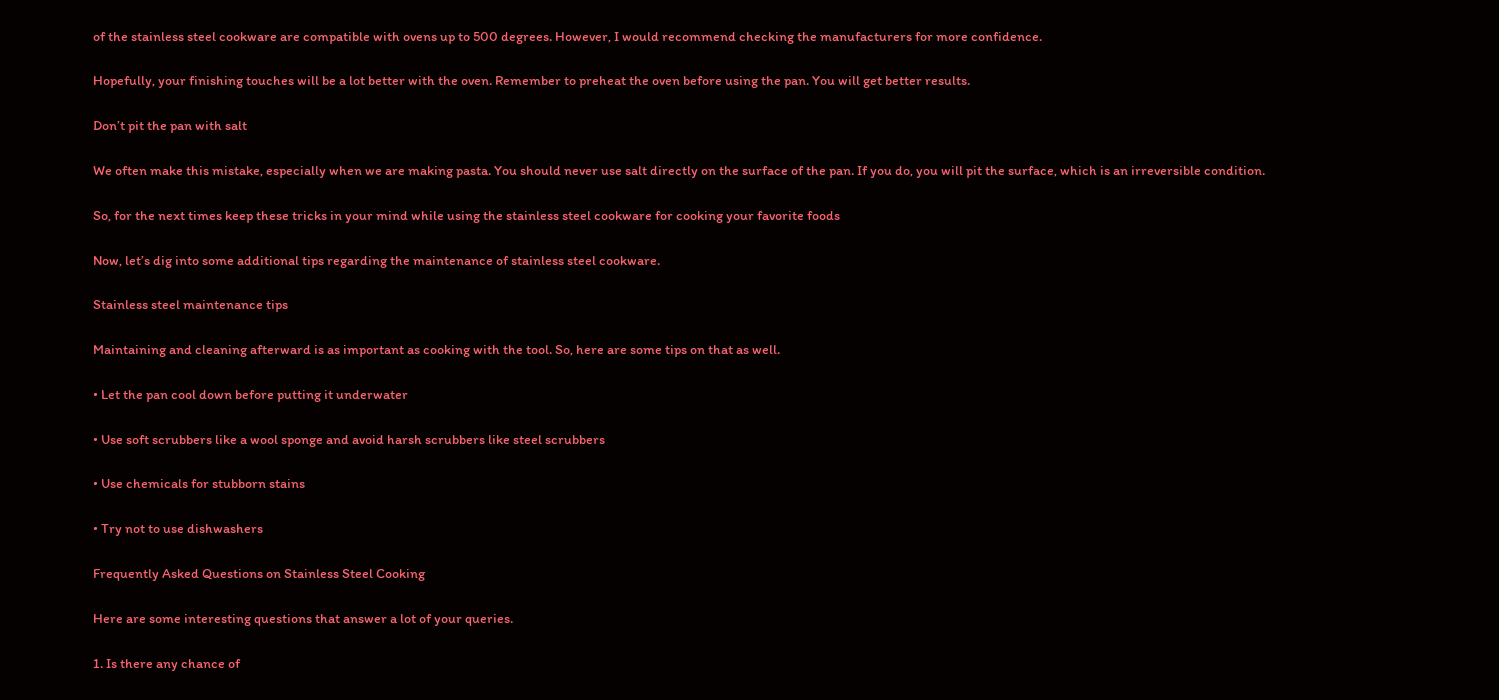of the stainless steel cookware are compatible with ovens up to 500 degrees. However, I would recommend checking the manufacturers for more confidence.

Hopefully, your finishing touches will be a lot better with the oven. Remember to preheat the oven before using the pan. You will get better results.

Don’t pit the pan with salt

We often make this mistake, especially when we are making pasta. You should never use salt directly on the surface of the pan. If you do, you will pit the surface, which is an irreversible condition.

So, for the next times keep these tricks in your mind while using the stainless steel cookware for cooking your favorite foods

Now, let’s dig into some additional tips regarding the maintenance of stainless steel cookware.

Stainless steel maintenance tips

Maintaining and cleaning afterward is as important as cooking with the tool. So, here are some tips on that as well.

• Let the pan cool down before putting it underwater

• Use soft scrubbers like a wool sponge and avoid harsh scrubbers like steel scrubbers

• Use chemicals for stubborn stains

• Try not to use dishwashers

Frequently Asked Questions on Stainless Steel Cooking

Here are some interesting questions that answer a lot of your queries.

1. Is there any chance of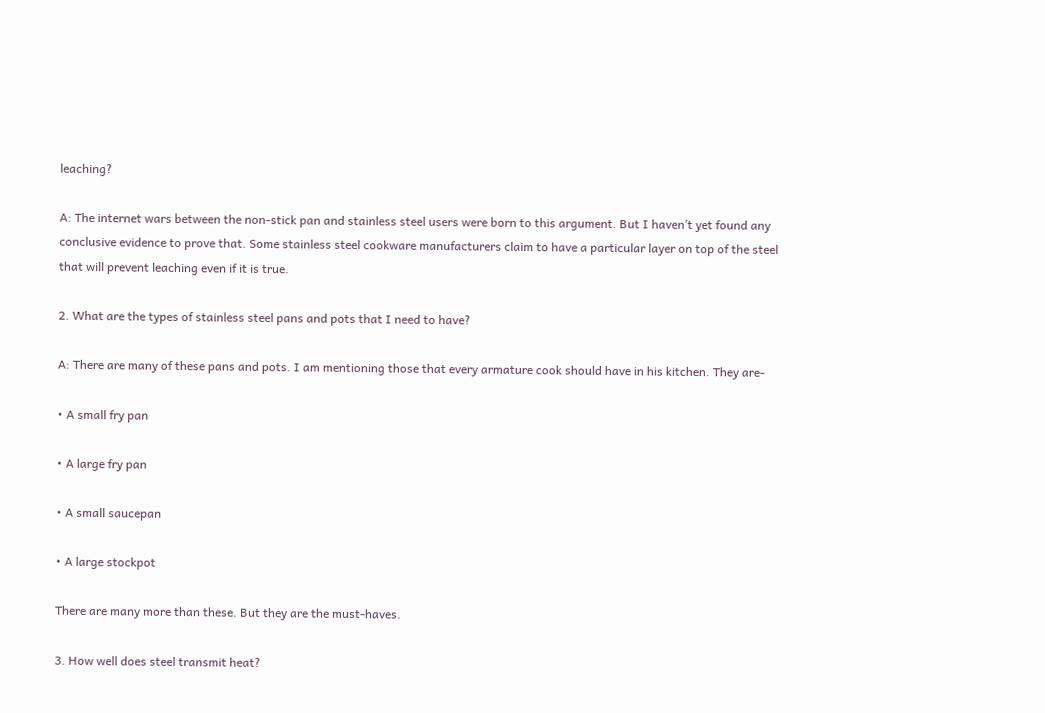leaching?

A: The internet wars between the non-stick pan and stainless steel users were born to this argument. But I haven’t yet found any conclusive evidence to prove that. Some stainless steel cookware manufacturers claim to have a particular layer on top of the steel that will prevent leaching even if it is true.

2. What are the types of stainless steel pans and pots that I need to have?

A: There are many of these pans and pots. I am mentioning those that every armature cook should have in his kitchen. They are-

• A small fry pan

• A large fry pan

• A small saucepan

• A large stockpot

There are many more than these. But they are the must-haves.

3. How well does steel transmit heat?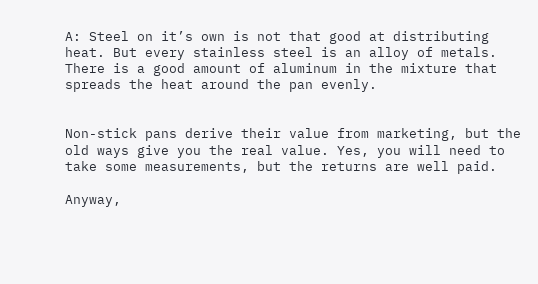A: Steel on it’s own is not that good at distributing heat. But every stainless steel is an alloy of metals. There is a good amount of aluminum in the mixture that spreads the heat around the pan evenly.


Non-stick pans derive their value from marketing, but the old ways give you the real value. Yes, you will need to take some measurements, but the returns are well paid.

Anyway,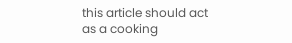this article should act as a cooking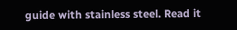guide with stainless steel. Read it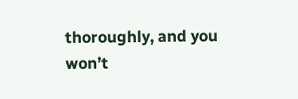thoroughly, and you won’t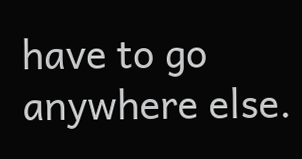have to go anywhere else.